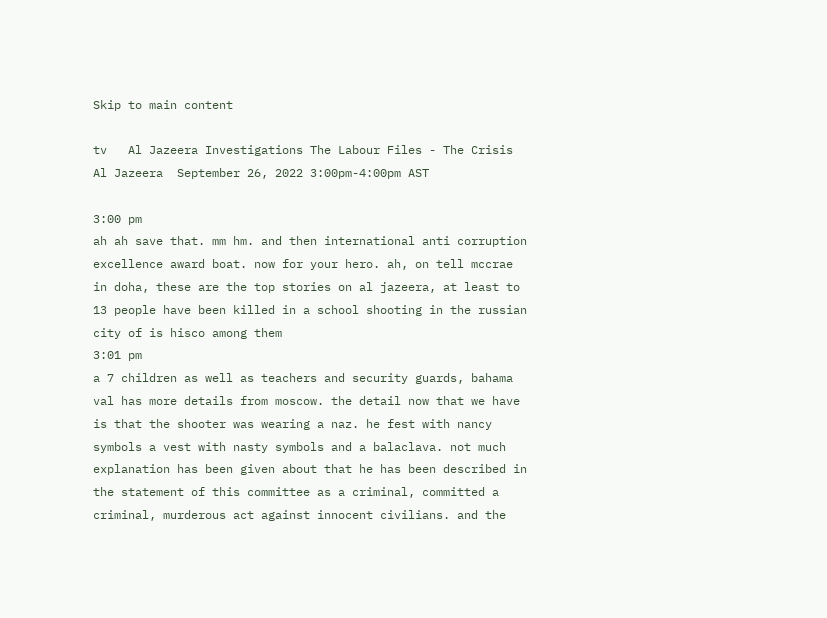Skip to main content

tv   Al Jazeera Investigations The Labour Files - The Crisis  Al Jazeera  September 26, 2022 3:00pm-4:00pm AST

3:00 pm
ah ah save that. mm hm. and then international anti corruption excellence award boat. now for your hero. ah, on tell mccrae in doha, these are the top stories on al jazeera, at least to 13 people have been killed in a school shooting in the russian city of is hisco among them
3:01 pm
a 7 children as well as teachers and security guards, bahama val has more details from moscow. the detail now that we have is that the shooter was wearing a naz. he fest with nancy symbols a vest with nasty symbols and a balaclava. not much explanation has been given about that he has been described in the statement of this committee as a criminal, committed a criminal, murderous act against innocent civilians. and the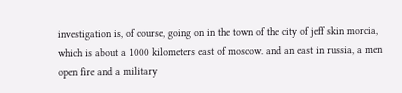investigation is, of course, going on in the town of the city of jeff skin morcia, which is about a 1000 kilometers east of moscow. and an east in russia, a men open fire and a military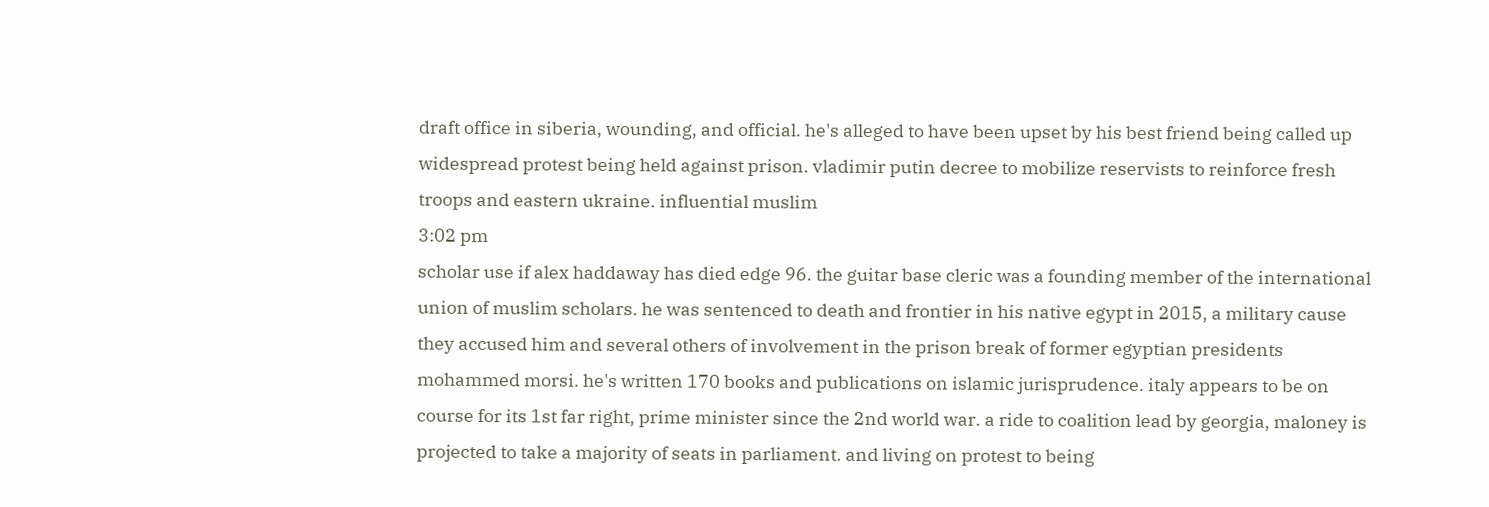draft office in siberia, wounding, and official. he's alleged to have been upset by his best friend being called up widespread protest being held against prison. vladimir putin decree to mobilize reservists to reinforce fresh troops and eastern ukraine. influential muslim
3:02 pm
scholar use if alex haddaway has died edge 96. the guitar base cleric was a founding member of the international union of muslim scholars. he was sentenced to death and frontier in his native egypt in 2015, a military cause they accused him and several others of involvement in the prison break of former egyptian presidents mohammed morsi. he's written 170 books and publications on islamic jurisprudence. italy appears to be on course for its 1st far right, prime minister since the 2nd world war. a ride to coalition lead by georgia, maloney is projected to take a majority of seats in parliament. and living on protest to being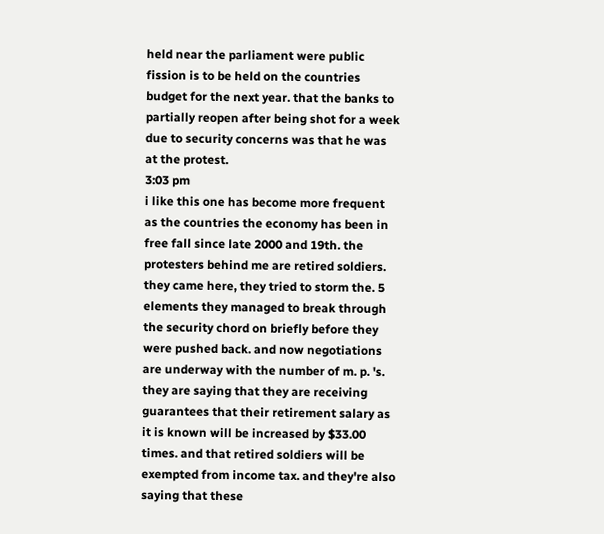held near the parliament were public fission is to be held on the countries budget for the next year. that the banks to partially reopen after being shot for a week due to security concerns was that he was at the protest.
3:03 pm
i like this one has become more frequent as the countries the economy has been in free fall since late 2000 and 19th. the protesters behind me are retired soldiers. they came here, they tried to storm the. 5 elements they managed to break through the security chord on briefly before they were pushed back. and now negotiations are underway with the number of m. p. 's. they are saying that they are receiving guarantees that their retirement salary as it is known will be increased by $33.00 times. and that retired soldiers will be exempted from income tax. and they're also saying that these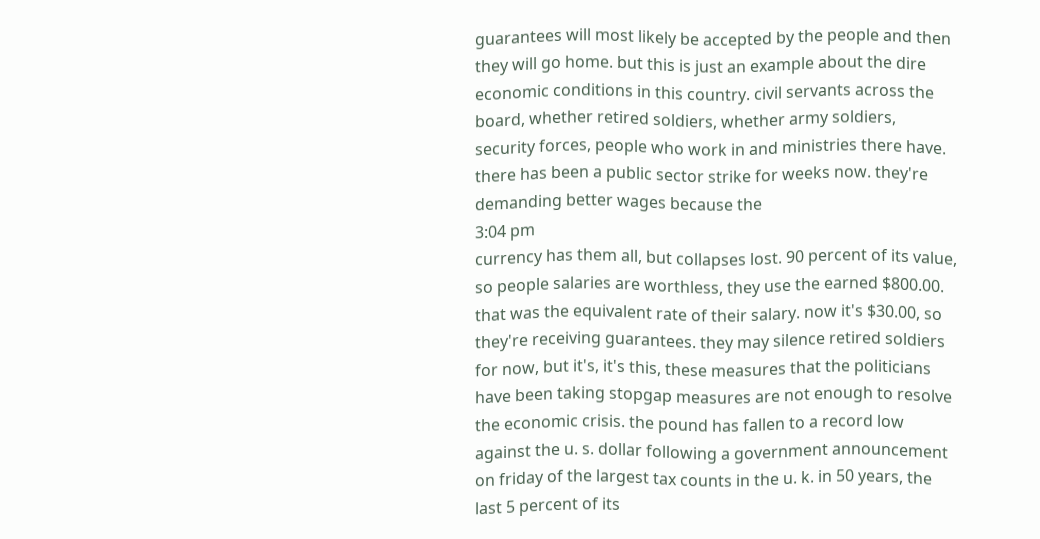guarantees will most likely be accepted by the people and then they will go home. but this is just an example about the dire economic conditions in this country. civil servants across the board, whether retired soldiers, whether army soldiers, security forces, people who work in and ministries there have. there has been a public sector strike for weeks now. they're demanding better wages because the
3:04 pm
currency has them all, but collapses lost. 90 percent of its value, so people salaries are worthless, they use the earned $800.00. that was the equivalent rate of their salary. now it's $30.00, so they're receiving guarantees. they may silence retired soldiers for now, but it's, it's this, these measures that the politicians have been taking stopgap measures are not enough to resolve the economic crisis. the pound has fallen to a record low against the u. s. dollar following a government announcement on friday of the largest tax counts in the u. k. in 50 years, the last 5 percent of its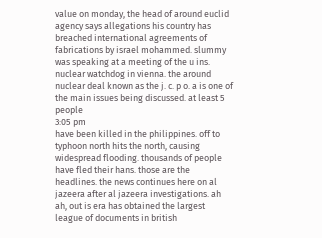value on monday, the head of around euclid agency says allegations his country has breached international agreements of fabrications by israel mohammed. slummy was speaking at a meeting of the u ins. nuclear watchdog in vienna. the around nuclear deal known as the j. c. p o. a is one of the main issues being discussed. at least 5 people
3:05 pm
have been killed in the philippines. off to typhoon north hits the north, causing widespread flooding. thousands of people have fled their hans. those are the headlines. the news continues here on al jazeera after al jazeera investigations. ah ah, out is era has obtained the largest league of documents in british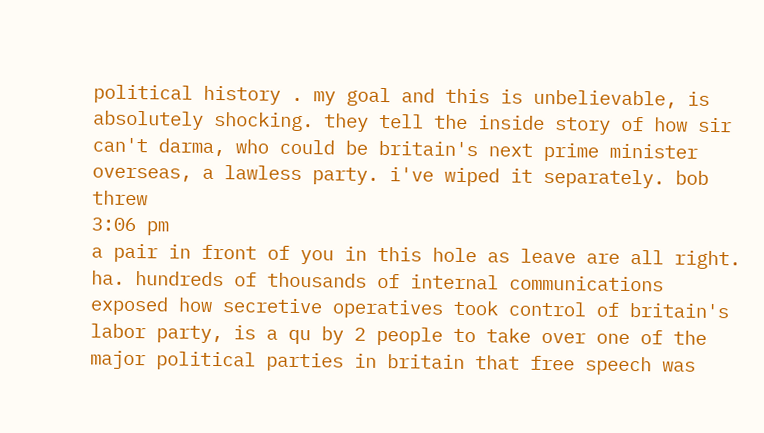political history . my goal and this is unbelievable, is absolutely shocking. they tell the inside story of how sir can't darma, who could be britain's next prime minister overseas, a lawless party. i've wiped it separately. bob threw
3:06 pm
a pair in front of you in this hole as leave are all right. ha. hundreds of thousands of internal communications exposed how secretive operatives took control of britain's labor party, is a qu by 2 people to take over one of the major political parties in britain that free speech was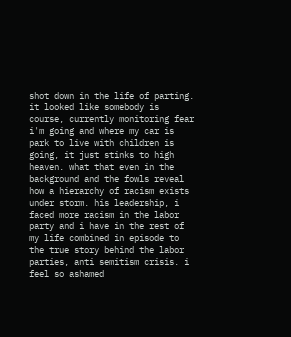shot down in the life of parting. it looked like somebody is course, currently monitoring fear i'm going and where my car is park to live with children is going, it just stinks to high heaven. what that even in the background and the fowls reveal how a hierarchy of racism exists under storm. his leadership, i faced more racism in the labor party and i have in the rest of my life combined in episode to the true story behind the labor parties, anti semitism crisis. i feel so ashamed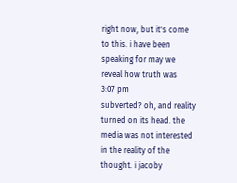right now, but it's come to this. i have been speaking for may we reveal how truth was
3:07 pm
subverted? oh, and reality turned on its head. the media was not interested in the reality of the thought. i jacoby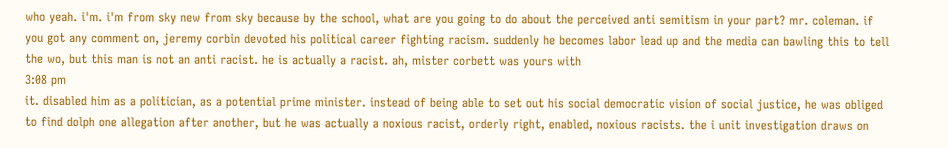who yeah. i'm. i'm from sky new from sky because by the school, what are you going to do about the perceived anti semitism in your part? mr. coleman. if you got any comment on, jeremy corbin devoted his political career fighting racism. suddenly he becomes labor lead up and the media can bawling this to tell the wo, but this man is not an anti racist. he is actually a racist. ah, mister corbett was yours with
3:08 pm
it. disabled him as a politician, as a potential prime minister. instead of being able to set out his social democratic vision of social justice, he was obliged to find dolph one allegation after another, but he was actually a noxious racist, orderly right, enabled, noxious racists. the i unit investigation draws on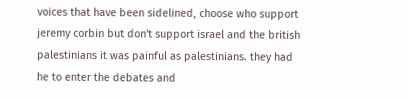voices that have been sidelined, choose who support jeremy corbin but don't support israel and the british palestinians it was painful as palestinians. they had he to enter the debates and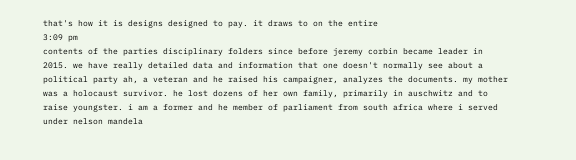that's how it is designs designed to pay. it draws to on the entire
3:09 pm
contents of the parties disciplinary folders since before jeremy corbin became leader in 2015. we have really detailed data and information that one doesn't normally see about a political party ah, a veteran and he raised his campaigner, analyzes the documents. my mother was a holocaust survivor. he lost dozens of her own family, primarily in auschwitz and to raise youngster. i am a former and he member of parliament from south africa where i served under nelson mandela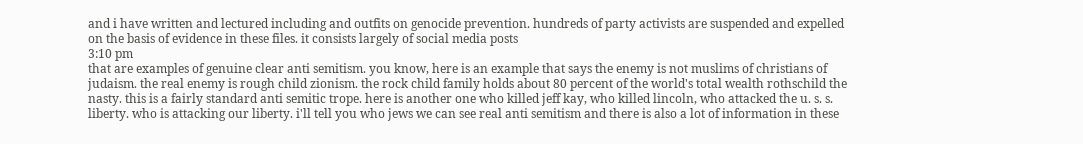and i have written and lectured including and outfits on genocide prevention. hundreds of party activists are suspended and expelled on the basis of evidence in these files. it consists largely of social media posts
3:10 pm
that are examples of genuine clear anti semitism. you know, here is an example that says the enemy is not muslims of christians of judaism. the real enemy is rough child zionism. the rock child family holds about 80 percent of the world's total wealth rothschild the nasty. this is a fairly standard anti semitic trope. here is another one who killed jeff kay, who killed lincoln, who attacked the u. s. s. liberty. who is attacking our liberty. i'll tell you who jews we can see real anti semitism and there is also a lot of information in these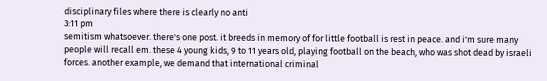disciplinary files where there is clearly no anti
3:11 pm
semitism whatsoever. there's one post. it breeds in memory of for little football is rest in peace. and i'm sure many people will recall em. these 4 young kids, 9 to 11 years old, playing football on the beach, who was shot dead by israeli forces. another example, we demand that international criminal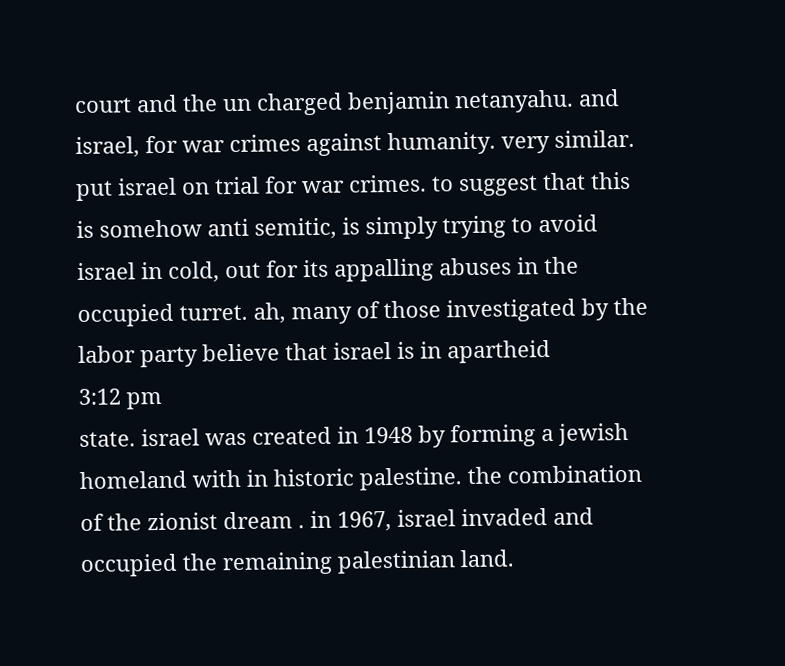court and the un charged benjamin netanyahu. and israel, for war crimes against humanity. very similar. put israel on trial for war crimes. to suggest that this is somehow anti semitic, is simply trying to avoid israel in cold, out for its appalling abuses in the occupied turret. ah, many of those investigated by the labor party believe that israel is in apartheid
3:12 pm
state. israel was created in 1948 by forming a jewish homeland with in historic palestine. the combination of the zionist dream . in 1967, israel invaded and occupied the remaining palestinian land.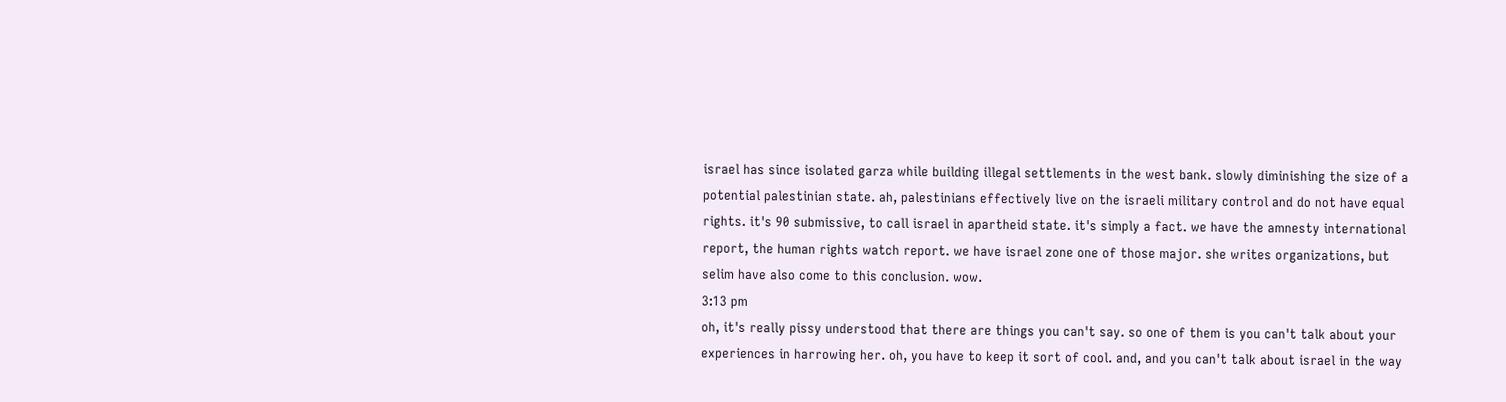israel has since isolated garza while building illegal settlements in the west bank. slowly diminishing the size of a potential palestinian state. ah, palestinians effectively live on the israeli military control and do not have equal rights. it's 90 submissive, to call israel in apartheid state. it's simply a fact. we have the amnesty international report, the human rights watch report. we have israel zone one of those major. she writes organizations, but selim have also come to this conclusion. wow.
3:13 pm
oh, it's really pissy understood that there are things you can't say. so one of them is you can't talk about your experiences in harrowing her. oh, you have to keep it sort of cool. and, and you can't talk about israel in the way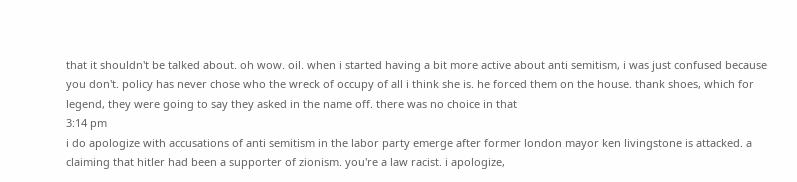that it shouldn't be talked about. oh wow. oil. when i started having a bit more active about anti semitism, i was just confused because you don't. policy has never chose who the wreck of occupy of all i think she is. he forced them on the house. thank shoes, which for legend, they were going to say they asked in the name off. there was no choice in that
3:14 pm
i do apologize with accusations of anti semitism in the labor party emerge after former london mayor ken livingstone is attacked. a claiming that hitler had been a supporter of zionism. you're a law racist. i apologize,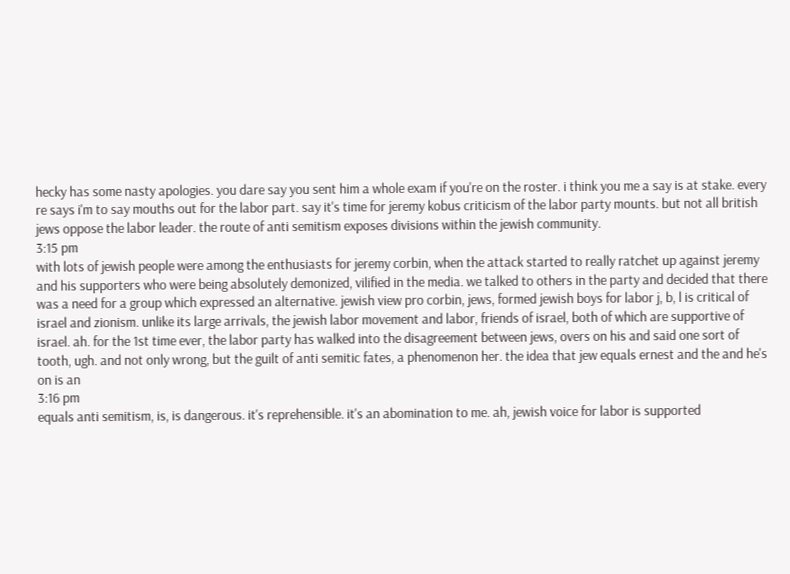hecky has some nasty apologies. you dare say you sent him a whole exam if you're on the roster. i think you me a say is at stake. every re says i'm to say mouths out for the labor part. say it's time for jeremy kobus criticism of the labor party mounts. but not all british jews oppose the labor leader. the route of anti semitism exposes divisions within the jewish community.
3:15 pm
with lots of jewish people were among the enthusiasts for jeremy corbin, when the attack started to really ratchet up against jeremy and his supporters who were being absolutely demonized, vilified in the media. we talked to others in the party and decided that there was a need for a group which expressed an alternative. jewish view pro corbin, jews, formed jewish boys for labor j, b, l is critical of israel and zionism. unlike its large arrivals, the jewish labor movement and labor, friends of israel, both of which are supportive of israel. ah. for the 1st time ever, the labor party has walked into the disagreement between jews, overs on his and said one sort of tooth, ugh. and not only wrong, but the guilt of anti semitic fates, a phenomenon her. the idea that jew equals ernest and the and he's on is an
3:16 pm
equals anti semitism, is, is dangerous. it's reprehensible. it's an abomination to me. ah, jewish voice for labor is supported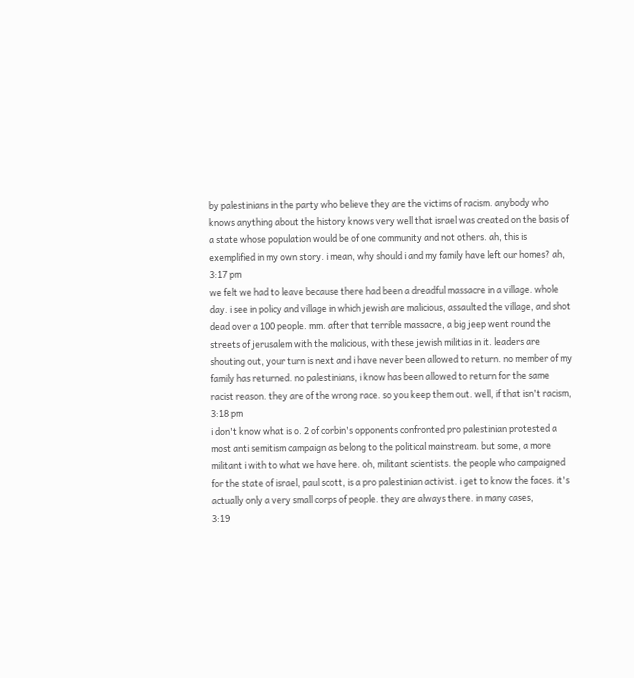by palestinians in the party who believe they are the victims of racism. anybody who knows anything about the history knows very well that israel was created on the basis of a state whose population would be of one community and not others. ah, this is exemplified in my own story. i mean, why should i and my family have left our homes? ah,
3:17 pm
we felt we had to leave because there had been a dreadful massacre in a village. whole day. i see in policy and village in which jewish are malicious, assaulted the village, and shot dead over a 100 people. mm. after that terrible massacre, a big jeep went round the streets of jerusalem with the malicious, with these jewish militias in it. leaders are shouting out, your turn is next and i have never been allowed to return. no member of my family has returned. no palestinians, i know has been allowed to return for the same racist reason. they are of the wrong race. so you keep them out. well, if that isn't racism,
3:18 pm
i don't know what is o. 2 of corbin's opponents confronted pro palestinian protested a most anti semitism campaign as belong to the political mainstream. but some, a more militant i with to what we have here. oh, militant scientists. the people who campaigned for the state of israel, paul scott, is a pro palestinian activist. i get to know the faces. it's actually only a very small corps of people. they are always there. in many cases,
3:19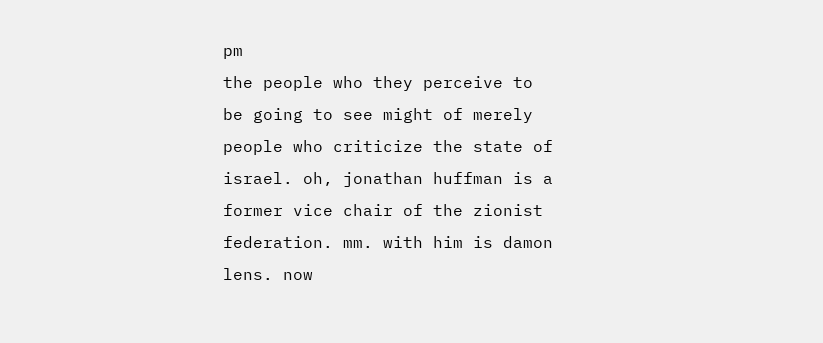pm
the people who they perceive to be going to see might of merely people who criticize the state of israel. oh, jonathan huffman is a former vice chair of the zionist federation. mm. with him is damon lens. now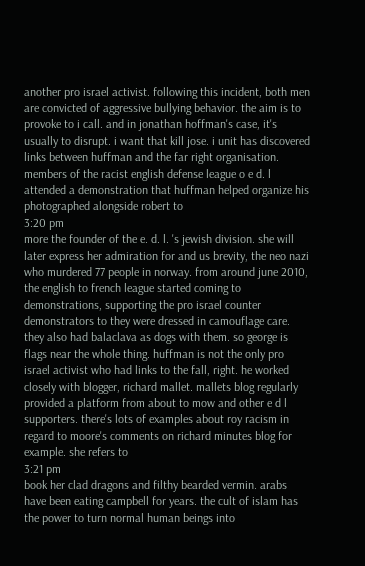another pro israel activist. following this incident, both men are convicted of aggressive bullying behavior. the aim is to provoke to i call. and in jonathan hoffman's case, it's usually to disrupt. i want that kill jose. i unit has discovered links between huffman and the far right organisation. members of the racist english defense league o e d. l attended a demonstration that huffman helped organize his photographed alongside robert to
3:20 pm
more the founder of the e. d. l. 's jewish division. she will later express her admiration for and us brevity, the neo nazi who murdered 77 people in norway. from around june 2010, the english to french league started coming to demonstrations, supporting the pro israel counter demonstrators to they were dressed in camouflage care. they also had balaclava as dogs with them. so george is flags near the whole thing. huffman is not the only pro israel activist who had links to the fall, right. he worked closely with blogger, richard mallet. mallets blog regularly provided a platform from about to mow and other e d l supporters. there's lots of examples about roy racism in regard to moore's comments on richard minutes blog for example. she refers to
3:21 pm
book her clad dragons and filthy bearded vermin. arabs have been eating campbell for years. the cult of islam has the power to turn normal human beings into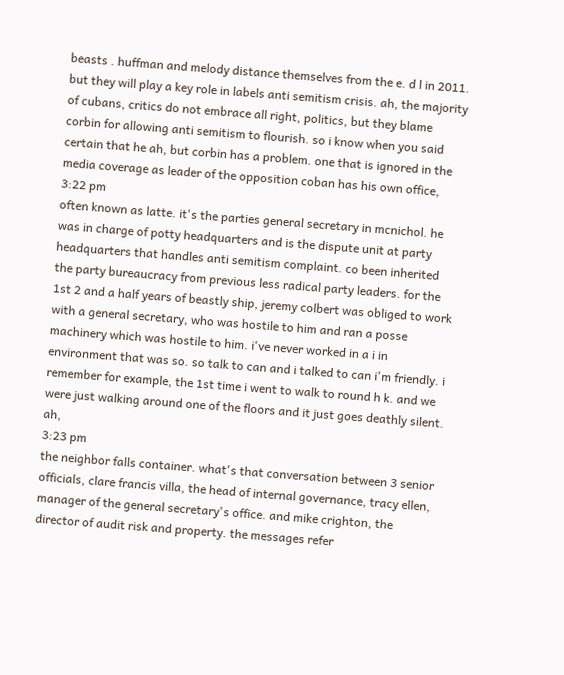beasts . huffman and melody distance themselves from the e. d l in 2011. but they will play a key role in labels anti semitism crisis. ah, the majority of cubans, critics do not embrace all right, politics, but they blame corbin for allowing anti semitism to flourish. so i know when you said certain that he ah, but corbin has a problem. one that is ignored in the media coverage as leader of the opposition coban has his own office,
3:22 pm
often known as latte. it's the parties general secretary in mcnichol. he was in charge of potty headquarters and is the dispute unit at party headquarters that handles anti semitism complaint. co been inherited the party bureaucracy from previous less radical party leaders. for the 1st 2 and a half years of beastly ship, jeremy colbert was obliged to work with a general secretary, who was hostile to him and ran a posse machinery which was hostile to him. i've never worked in a i in environment that was so. so talk to can and i talked to can i'm friendly. i remember for example, the 1st time i went to walk to round h k. and we were just walking around one of the floors and it just goes deathly silent. ah,
3:23 pm
the neighbor falls container. what's that conversation between 3 senior officials, clare francis villa, the head of internal governance, tracy ellen, manager of the general secretary's office. and mike crighton, the director of audit risk and property. the messages refer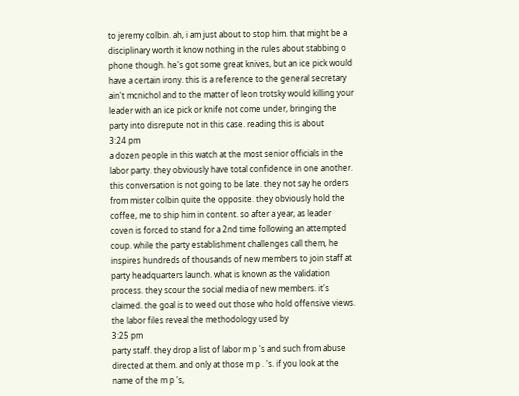to jeremy colbin. ah, i am just about to stop him. that might be a disciplinary worth it know nothing in the rules about stabbing o phone though. he's got some great knives, but an ice pick would have a certain irony. this is a reference to the general secretary ain't mcnichol and to the matter of leon trotsky would killing your leader with an ice pick or knife not come under, bringing the party into disrepute not in this case. reading this is about
3:24 pm
a dozen people in this watch at the most senior officials in the labor party. they obviously have total confidence in one another. this conversation is not going to be late. they not say he orders from mister colbin quite the opposite. they obviously hold the coffee, me to ship him in content. so after a year, as leader coven is forced to stand for a 2nd time following an attempted coup. while the party establishment challenges call them, he inspires hundreds of thousands of new members to join staff at party headquarters launch. what is known as the validation process. they scour the social media of new members. it's claimed. the goal is to weed out those who hold offensive views. the labor files reveal the methodology used by
3:25 pm
party staff. they drop a list of labor m p 's and such from abuse directed at them. and only at those m p . 's. if you look at the name of the m p 's,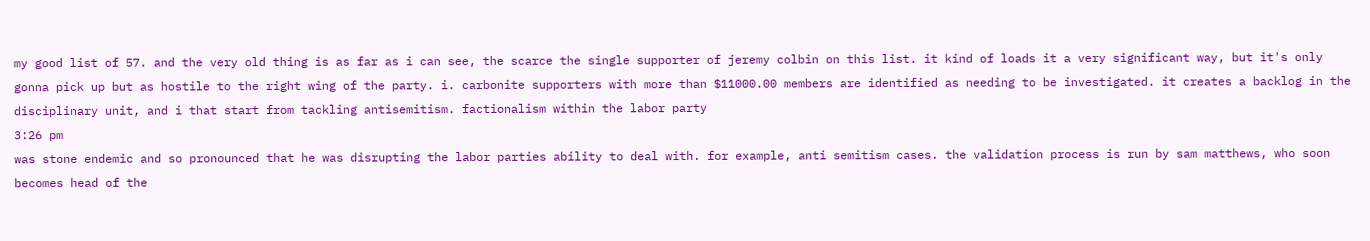my good list of 57. and the very old thing is as far as i can see, the scarce the single supporter of jeremy colbin on this list. it kind of loads it a very significant way, but it's only gonna pick up but as hostile to the right wing of the party. i. carbonite supporters with more than $11000.00 members are identified as needing to be investigated. it creates a backlog in the disciplinary unit, and i that start from tackling antisemitism. factionalism within the labor party
3:26 pm
was stone endemic and so pronounced that he was disrupting the labor parties ability to deal with. for example, anti semitism cases. the validation process is run by sam matthews, who soon becomes head of the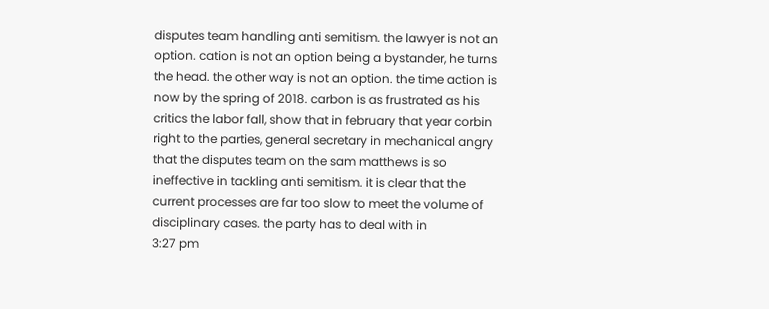disputes team handling anti semitism. the lawyer is not an option. cation is not an option being a bystander, he turns the head. the other way is not an option. the time action is now by the spring of 2018. carbon is as frustrated as his critics the labor fall, show that in february that year corbin right to the parties, general secretary in mechanical angry that the disputes team on the sam matthews is so ineffective in tackling anti semitism. it is clear that the current processes are far too slow to meet the volume of disciplinary cases. the party has to deal with in
3:27 pm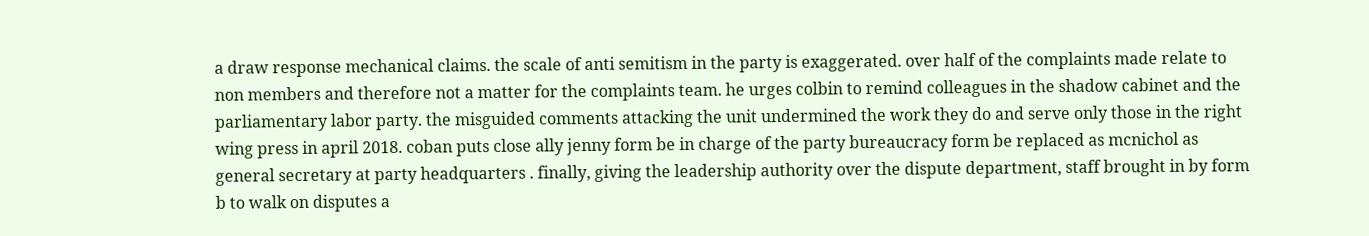a draw response mechanical claims. the scale of anti semitism in the party is exaggerated. over half of the complaints made relate to non members and therefore not a matter for the complaints team. he urges colbin to remind colleagues in the shadow cabinet and the parliamentary labor party. the misguided comments attacking the unit undermined the work they do and serve only those in the right wing press in april 2018. coban puts close ally jenny form be in charge of the party bureaucracy form be replaced as mcnichol as general secretary at party headquarters . finally, giving the leadership authority over the dispute department, staff brought in by form b to walk on disputes a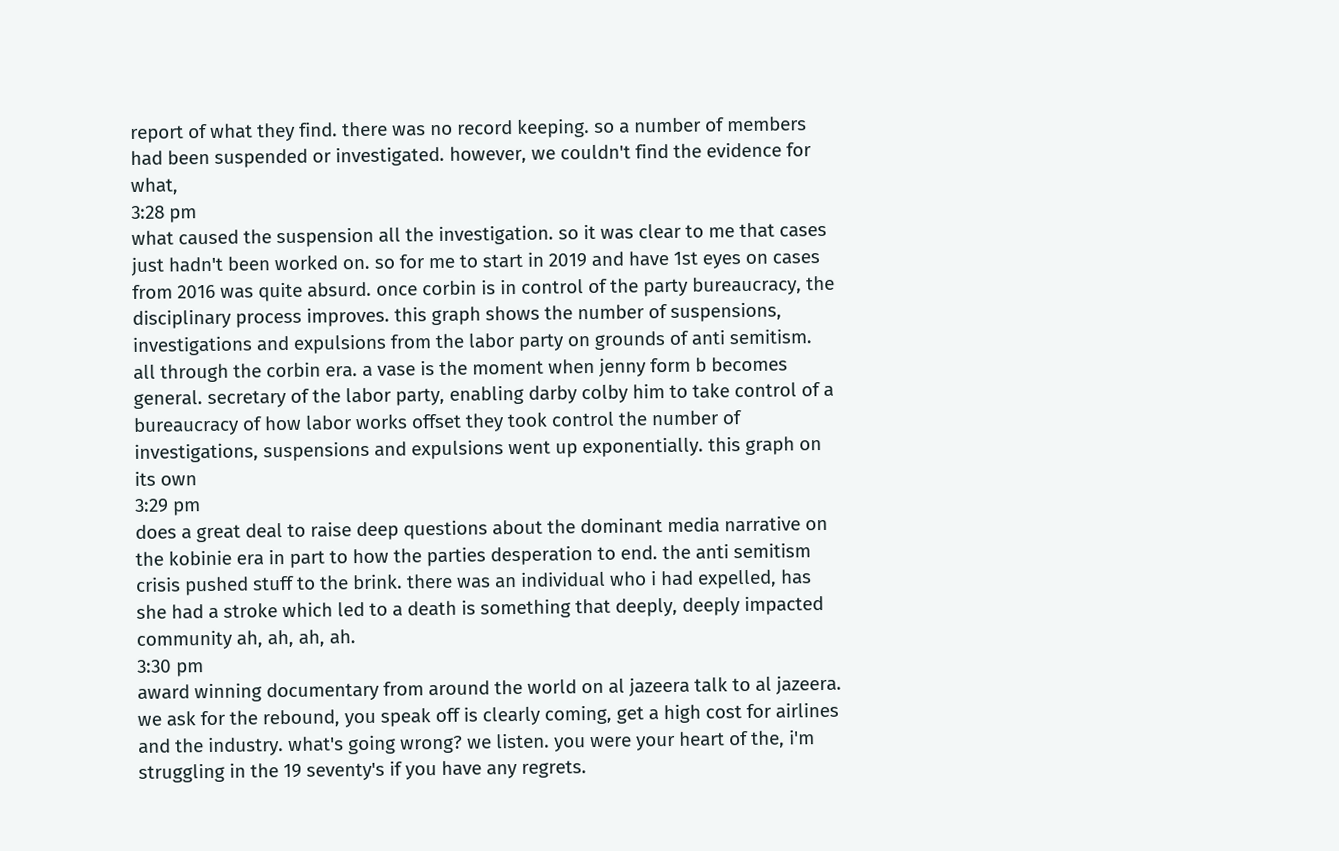report of what they find. there was no record keeping. so a number of members had been suspended or investigated. however, we couldn't find the evidence for what,
3:28 pm
what caused the suspension all the investigation. so it was clear to me that cases just hadn't been worked on. so for me to start in 2019 and have 1st eyes on cases from 2016 was quite absurd. once corbin is in control of the party bureaucracy, the disciplinary process improves. this graph shows the number of suspensions, investigations and expulsions from the labor party on grounds of anti semitism. all through the corbin era. a vase is the moment when jenny form b becomes general. secretary of the labor party, enabling darby colby him to take control of a bureaucracy of how labor works offset they took control the number of investigations, suspensions and expulsions went up exponentially. this graph on its own
3:29 pm
does a great deal to raise deep questions about the dominant media narrative on the kobinie era in part to how the parties desperation to end. the anti semitism crisis pushed stuff to the brink. there was an individual who i had expelled, has she had a stroke which led to a death is something that deeply, deeply impacted community ah, ah, ah, ah.
3:30 pm
award winning documentary from around the world on al jazeera talk to al jazeera. we ask for the rebound, you speak off is clearly coming, get a high cost for airlines and the industry. what's going wrong? we listen. you were your heart of the, i'm struggling in the 19 seventy's if you have any regrets.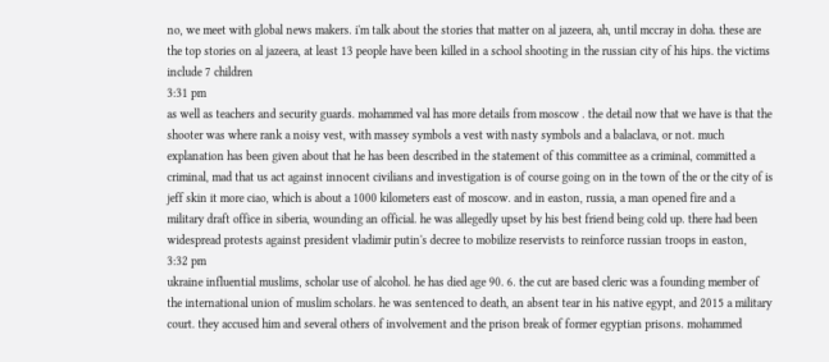no, we meet with global news makers. i'm talk about the stories that matter on al jazeera, ah, until mccray in doha. these are the top stories on al jazeera, at least 13 people have been killed in a school shooting in the russian city of his hips. the victims include 7 children
3:31 pm
as well as teachers and security guards. mohammed val has more details from moscow . the detail now that we have is that the shooter was where rank a noisy vest, with massey symbols a vest with nasty symbols and a balaclava, or not. much explanation has been given about that he has been described in the statement of this committee as a criminal, committed a criminal, mad that us act against innocent civilians and investigation is of course going on in the town of the or the city of is jeff skin it more ciao, which is about a 1000 kilometers east of moscow. and in easton, russia, a man opened fire and a military draft office in siberia, wounding an official. he was allegedly upset by his best friend being cold up. there had been widespread protests against president vladimir putin's decree to mobilize reservists to reinforce russian troops in easton,
3:32 pm
ukraine influential muslims, scholar use of alcohol. he has died age 90. 6. the cut are based cleric was a founding member of the international union of muslim scholars. he was sentenced to death, an absent tear in his native egypt, and 2015 a military court. they accused him and several others of involvement and the prison break of former egyptian prisons. mohammed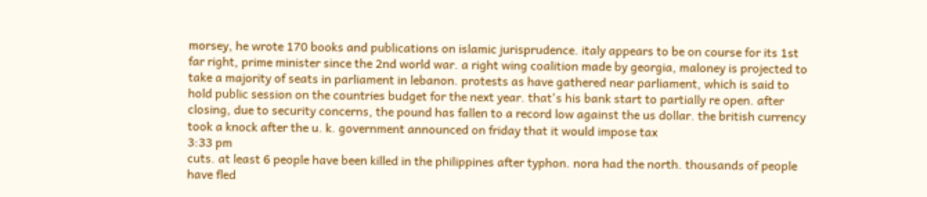morsey, he wrote 170 books and publications on islamic jurisprudence. italy appears to be on course for its 1st far right, prime minister since the 2nd world war. a right wing coalition made by georgia, maloney is projected to take a majority of seats in parliament in lebanon. protests as have gathered near parliament, which is said to hold public session on the countries budget for the next year. that's his bank start to partially re open. after closing, due to security concerns, the pound has fallen to a record low against the us dollar. the british currency took a knock after the u. k. government announced on friday that it would impose tax
3:33 pm
cuts. at least 6 people have been killed in the philippines after typhon. nora had the north. thousands of people have fled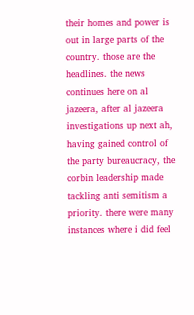their homes and power is out in large parts of the country. those are the headlines. the news continues here on al jazeera, after al jazeera investigations up next ah, having gained control of the party bureaucracy, the corbin leadership made tackling anti semitism a priority. there were many instances where i did feel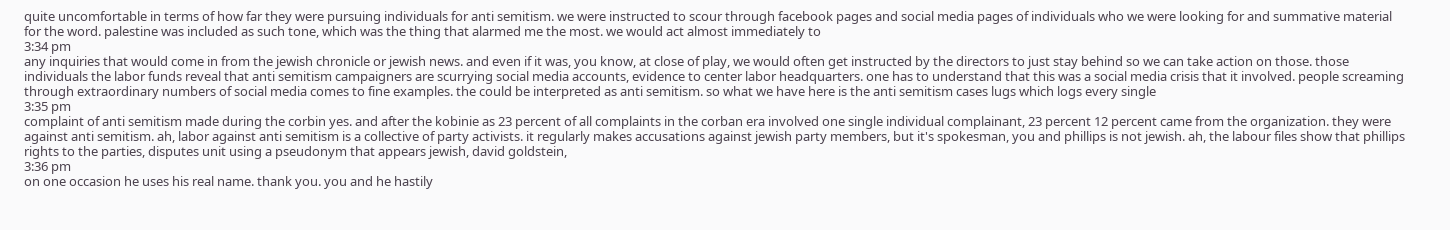quite uncomfortable in terms of how far they were pursuing individuals for anti semitism. we were instructed to scour through facebook pages and social media pages of individuals who we were looking for and summative material for the word. palestine was included as such tone, which was the thing that alarmed me the most. we would act almost immediately to
3:34 pm
any inquiries that would come in from the jewish chronicle or jewish news. and even if it was, you know, at close of play, we would often get instructed by the directors to just stay behind so we can take action on those. those individuals the labor funds reveal that anti semitism campaigners are scurrying social media accounts, evidence to center labor headquarters. one has to understand that this was a social media crisis that it involved. people screaming through extraordinary numbers of social media comes to fine examples. the could be interpreted as anti semitism. so what we have here is the anti semitism cases lugs which logs every single
3:35 pm
complaint of anti semitism made during the corbin yes. and after the kobinie as 23 percent of all complaints in the corban era involved one single individual complainant, 23 percent 12 percent came from the organization. they were against anti semitism. ah, labor against anti semitism is a collective of party activists. it regularly makes accusations against jewish party members, but it's spokesman, you and phillips is not jewish. ah, the labour files show that phillips rights to the parties, disputes unit using a pseudonym that appears jewish, david goldstein,
3:36 pm
on one occasion he uses his real name. thank you. you and he hastily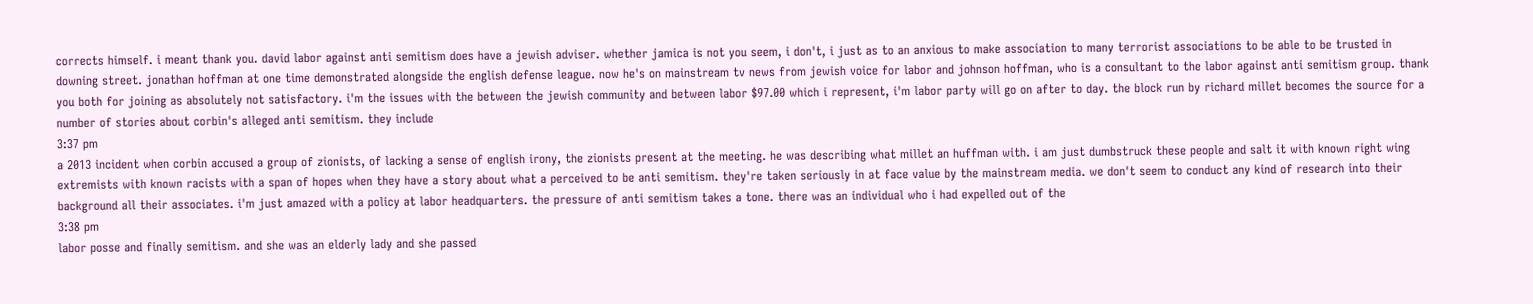corrects himself. i meant thank you. david labor against anti semitism does have a jewish adviser. whether jamica is not you seem, i don't, i just as to an anxious to make association to many terrorist associations to be able to be trusted in downing street. jonathan hoffman at one time demonstrated alongside the english defense league. now he's on mainstream tv news from jewish voice for labor and johnson hoffman, who is a consultant to the labor against anti semitism group. thank you both for joining as absolutely not satisfactory. i'm the issues with the between the jewish community and between labor $97.00 which i represent, i'm labor party will go on after to day. the block run by richard millet becomes the source for a number of stories about corbin's alleged anti semitism. they include
3:37 pm
a 2013 incident when corbin accused a group of zionists, of lacking a sense of english irony, the zionists present at the meeting. he was describing what millet an huffman with. i am just dumbstruck these people and salt it with known right wing extremists with known racists with a span of hopes when they have a story about what a perceived to be anti semitism. they're taken seriously in at face value by the mainstream media. we don't seem to conduct any kind of research into their background all their associates. i'm just amazed with a policy at labor headquarters. the pressure of anti semitism takes a tone. there was an individual who i had expelled out of the
3:38 pm
labor posse and finally semitism. and she was an elderly lady and she passed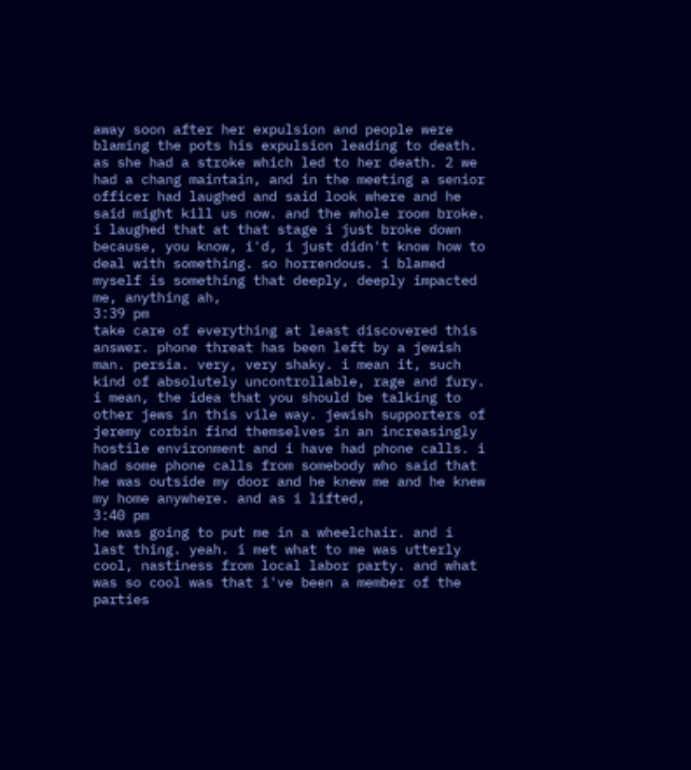away soon after her expulsion and people were blaming the pots his expulsion leading to death. as she had a stroke which led to her death. 2 we had a chang maintain, and in the meeting a senior officer had laughed and said look where and he said might kill us now. and the whole room broke. i laughed that at that stage i just broke down because, you know, i'd, i just didn't know how to deal with something. so horrendous. i blamed myself is something that deeply, deeply impacted me, anything ah,
3:39 pm
take care of everything at least discovered this answer. phone threat has been left by a jewish man. persia. very, very shaky. i mean it, such kind of absolutely uncontrollable, rage and fury. i mean, the idea that you should be talking to other jews in this vile way. jewish supporters of jeremy corbin find themselves in an increasingly hostile environment and i have had phone calls. i had some phone calls from somebody who said that he was outside my door and he knew me and he knew my home anywhere. and as i lifted,
3:40 pm
he was going to put me in a wheelchair. and i last thing. yeah. i met what to me was utterly cool, nastiness from local labor party. and what was so cool was that i've been a member of the parties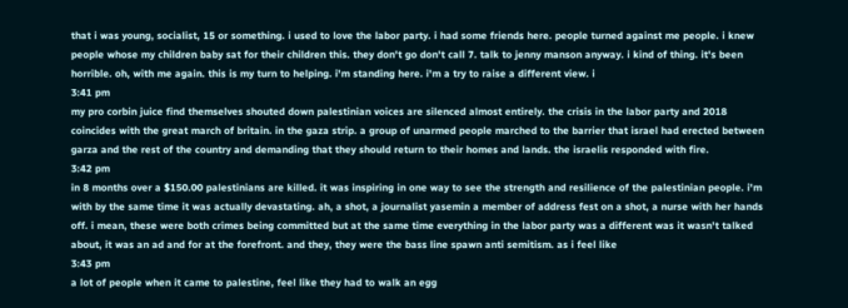that i was young, socialist, 15 or something. i used to love the labor party. i had some friends here. people turned against me people. i knew people whose my children baby sat for their children this. they don't go don't call 7. talk to jenny manson anyway. i kind of thing. it's been horrible. oh, with me again. this is my turn to helping. i'm standing here. i'm a try to raise a different view. i
3:41 pm
my pro corbin juice find themselves shouted down palestinian voices are silenced almost entirely. the crisis in the labor party and 2018 coincides with the great march of britain. in the gaza strip. a group of unarmed people marched to the barrier that israel had erected between garza and the rest of the country and demanding that they should return to their homes and lands. the israelis responded with fire.
3:42 pm
in 8 months over a $150.00 palestinians are killed. it was inspiring in one way to see the strength and resilience of the palestinian people. i'm with by the same time it was actually devastating. ah, a shot, a journalist yasemin a member of address fest on a shot, a nurse with her hands off. i mean, these were both crimes being committed but at the same time everything in the labor party was a different was it wasn't talked about, it was an ad and for at the forefront. and they, they were the bass line spawn anti semitism. as i feel like
3:43 pm
a lot of people when it came to palestine, feel like they had to walk an egg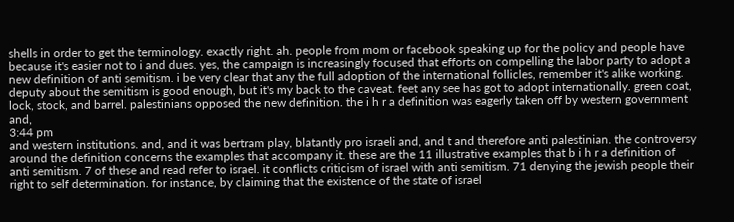shells in order to get the terminology. exactly right. ah. people from mom or facebook speaking up for the policy and people have because it's easier not to i and dues. yes, the campaign is increasingly focused that efforts on compelling the labor party to adopt a new definition of anti semitism. i be very clear that any the full adoption of the international follicles, remember it's alike working. deputy about the semitism is good enough, but it's my back to the caveat. feet any see has got to adopt internationally. green coat, lock, stock, and barrel. palestinians opposed the new definition. the i h r a definition was eagerly taken off by western government and,
3:44 pm
and western institutions. and, and it was bertram play, blatantly pro israeli and, and t and therefore anti palestinian. the controversy around the definition concerns the examples that accompany it. these are the 11 illustrative examples that b i h r a definition of anti semitism. 7 of these and read refer to israel. it conflicts criticism of israel with anti semitism. 71 denying the jewish people their right to self determination. for instance, by claiming that the existence of the state of israel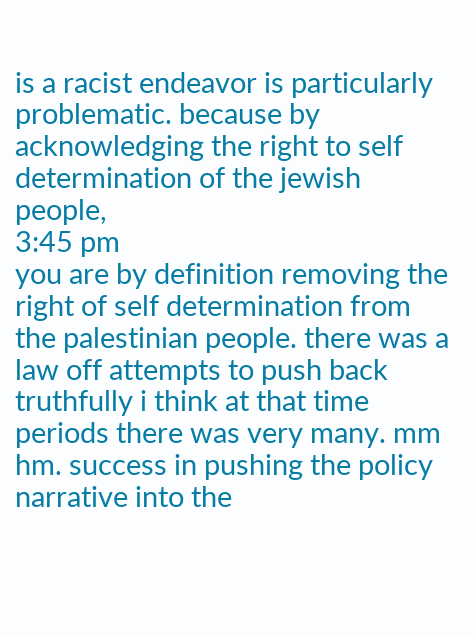is a racist endeavor is particularly problematic. because by acknowledging the right to self determination of the jewish people,
3:45 pm
you are by definition removing the right of self determination from the palestinian people. there was a law off attempts to push back truthfully i think at that time periods there was very many. mm hm. success in pushing the policy narrative into the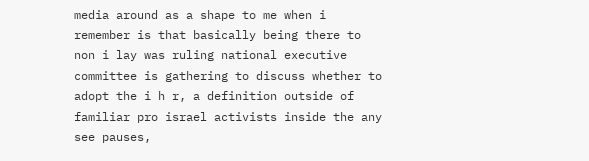media around as a shape to me when i remember is that basically being there to non i lay was ruling national executive committee is gathering to discuss whether to adopt the i h r, a definition outside of familiar pro israel activists inside the any see pauses,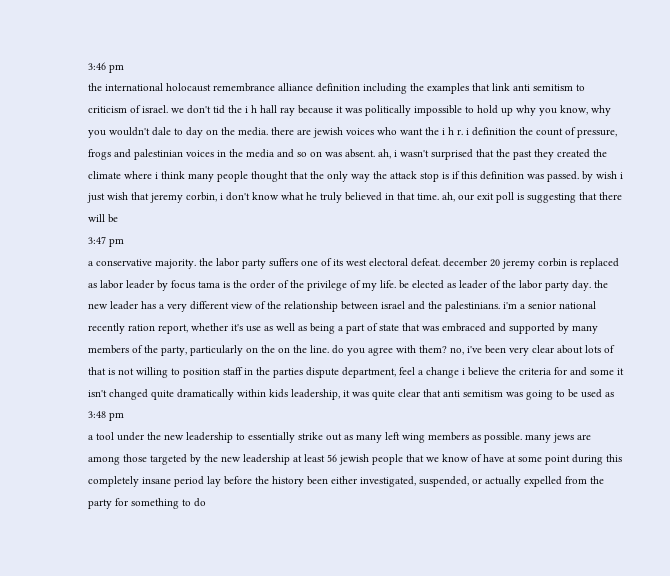3:46 pm
the international holocaust remembrance alliance definition including the examples that link anti semitism to criticism of israel. we don't tid the i h hall ray because it was politically impossible to hold up why you know, why you wouldn't dale to day on the media. there are jewish voices who want the i h r. i definition the count of pressure, frogs and palestinian voices in the media and so on was absent. ah, i wasn't surprised that the past they created the climate where i think many people thought that the only way the attack stop is if this definition was passed. by wish i just wish that jeremy corbin, i don't know what he truly believed in that time. ah, our exit poll is suggesting that there will be
3:47 pm
a conservative majority. the labor party suffers one of its west electoral defeat. december 20 jeremy corbin is replaced as labor leader by focus tama is the order of the privilege of my life. be elected as leader of the labor party day. the new leader has a very different view of the relationship between israel and the palestinians. i'm a senior national recently ration report, whether it's use as well as being a part of state that was embraced and supported by many members of the party, particularly on the on the line. do you agree with them? no, i've been very clear about lots of that is not willing to position staff in the parties dispute department, feel a change i believe the criteria for and some it isn't changed quite dramatically within kids leadership, it was quite clear that anti semitism was going to be used as
3:48 pm
a tool under the new leadership to essentially strike out as many left wing members as possible. many jews are among those targeted by the new leadership at least 56 jewish people that we know of have at some point during this completely insane period lay before the history been either investigated, suspended, or actually expelled from the party for something to do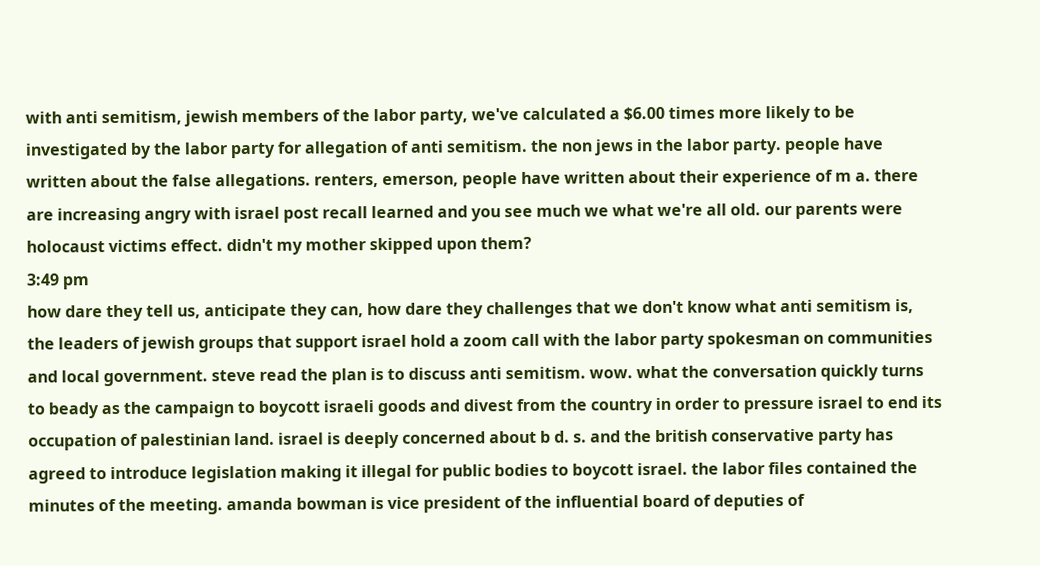with anti semitism, jewish members of the labor party, we've calculated a $6.00 times more likely to be investigated by the labor party for allegation of anti semitism. the non jews in the labor party. people have written about the false allegations. renters, emerson, people have written about their experience of m a. there are increasing angry with israel post recall learned and you see much we what we're all old. our parents were holocaust victims effect. didn't my mother skipped upon them?
3:49 pm
how dare they tell us, anticipate they can, how dare they challenges that we don't know what anti semitism is, the leaders of jewish groups that support israel hold a zoom call with the labor party spokesman on communities and local government. steve read the plan is to discuss anti semitism. wow. what the conversation quickly turns to beady as the campaign to boycott israeli goods and divest from the country in order to pressure israel to end its occupation of palestinian land. israel is deeply concerned about b d. s. and the british conservative party has agreed to introduce legislation making it illegal for public bodies to boycott israel. the labor files contained the minutes of the meeting. amanda bowman is vice president of the influential board of deputies of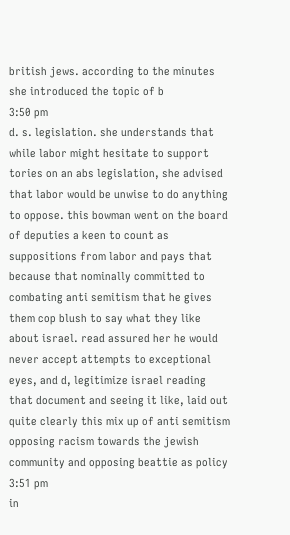british jews. according to the minutes she introduced the topic of b
3:50 pm
d. s. legislation. she understands that while labor might hesitate to support tories on an abs legislation, she advised that labor would be unwise to do anything to oppose. this bowman went on the board of deputies a keen to count as suppositions from labor and pays that because that nominally committed to combating anti semitism that he gives them cop blush to say what they like about israel. read assured her he would never accept attempts to exceptional eyes, and d, legitimize israel reading that document and seeing it like, laid out quite clearly this mix up of anti semitism opposing racism towards the jewish community and opposing beattie as policy
3:51 pm
in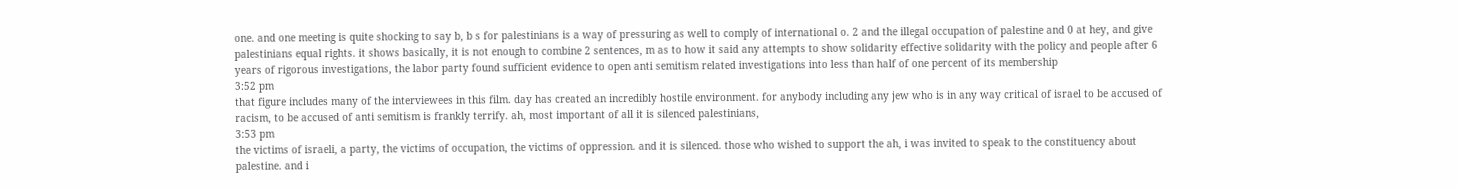one. and one meeting is quite shocking to say b, b s for palestinians is a way of pressuring as well to comply of international o. 2 and the illegal occupation of palestine and 0 at hey, and give palestinians equal rights. it shows basically, it is not enough to combine 2 sentences, m as to how it said any attempts to show solidarity effective solidarity with the policy and people after 6 years of rigorous investigations, the labor party found sufficient evidence to open anti semitism related investigations into less than half of one percent of its membership
3:52 pm
that figure includes many of the interviewees in this film. day has created an incredibly hostile environment. for anybody including any jew who is in any way critical of israel to be accused of racism, to be accused of anti semitism is frankly terrify. ah, most important of all it is silenced palestinians,
3:53 pm
the victims of israeli, a party, the victims of occupation, the victims of oppression. and it is silenced. those who wished to support the ah, i was invited to speak to the constituency about palestine. and i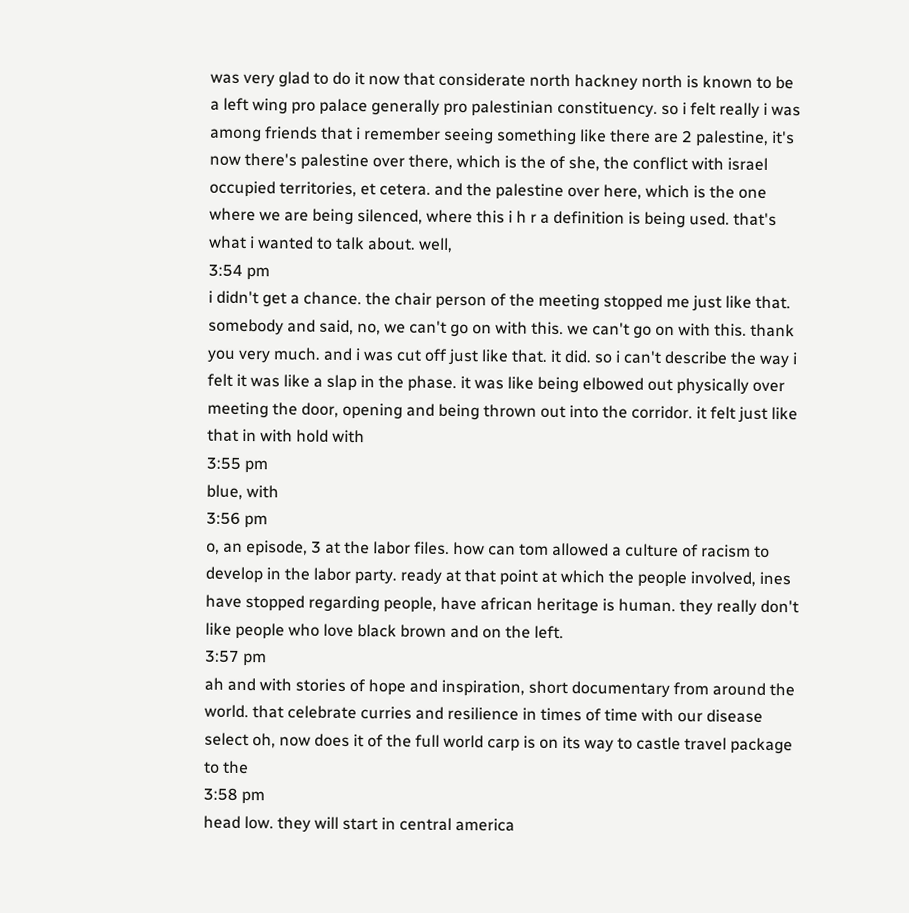was very glad to do it now that considerate north hackney north is known to be a left wing pro palace generally pro palestinian constituency. so i felt really i was among friends that i remember seeing something like there are 2 palestine, it's now there's palestine over there, which is the of she, the conflict with israel occupied territories, et cetera. and the palestine over here, which is the one where we are being silenced, where this i h r a definition is being used. that's what i wanted to talk about. well,
3:54 pm
i didn't get a chance. the chair person of the meeting stopped me just like that. somebody and said, no, we can't go on with this. we can't go on with this. thank you very much. and i was cut off just like that. it did. so i can't describe the way i felt it was like a slap in the phase. it was like being elbowed out physically over meeting the door, opening and being thrown out into the corridor. it felt just like that in with hold with
3:55 pm
blue, with
3:56 pm
o, an episode, 3 at the labor files. how can tom allowed a culture of racism to develop in the labor party. ready at that point at which the people involved, ines have stopped regarding people, have african heritage is human. they really don't like people who love black brown and on the left.
3:57 pm
ah and with stories of hope and inspiration, short documentary from around the world. that celebrate curries and resilience in times of time with our disease select oh, now does it of the full world carp is on its way to castle travel package to the
3:58 pm
head low. they will start in central america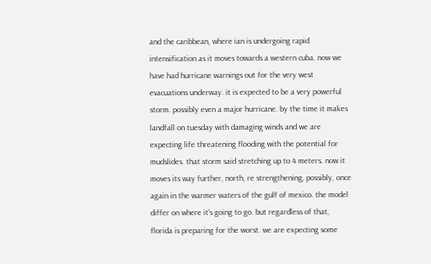and the caribbean, where ian is undergoing rapid intensification as it moves towards a western cuba. now we have had hurricane warnings out for the very west evacuations underway. it is expected to be a very powerful storm. possibly even a major hurricane. by the time it makes landfall on tuesday with damaging winds and we are expecting life threatening flooding with the potential for mudslides. that storm said stretching up to 4 meters. now it moves its way further, north, re strengthening, possibly, once again in the warmer waters of the gulf of mexico. the model differ on where it's going to go. but regardless of that, florida is preparing for the worst. we are expecting some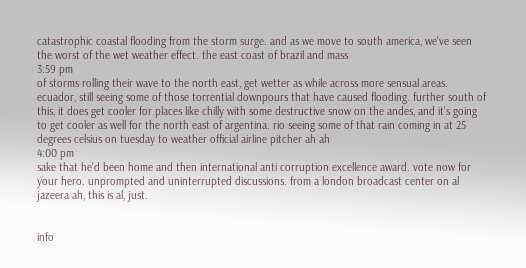catastrophic coastal flooding from the storm surge. and as we move to south america, we've seen the worst of the wet weather effect. the east coast of brazil and mass
3:59 pm
of storms rolling their wave to the north east, get wetter as while across more sensual areas. ecuador, still seeing some of those torrential downpours that have caused flooding. further south of this, it does get cooler for places like chilly with some destructive snow on the andes, and it's going to get cooler as well for the north east of argentina. rio seeing some of that rain coming in at 25 degrees celsius on tuesday to weather official airline pitcher ah ah
4:00 pm
sake that he'd been home and then international anti corruption excellence award. vote now for your hero. unprompted and uninterrupted discussions. from a london broadcast center on al jazeera ah, this is al, just.


info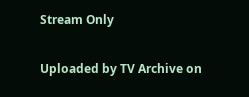Stream Only

Uploaded by TV Archive on